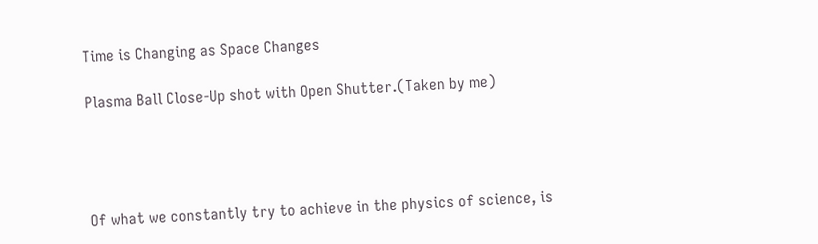Time is Changing as Space Changes

Plasma Ball Close-Up shot with Open Shutter.(Taken by me)




Of what we constantly try to achieve in the physics of science, is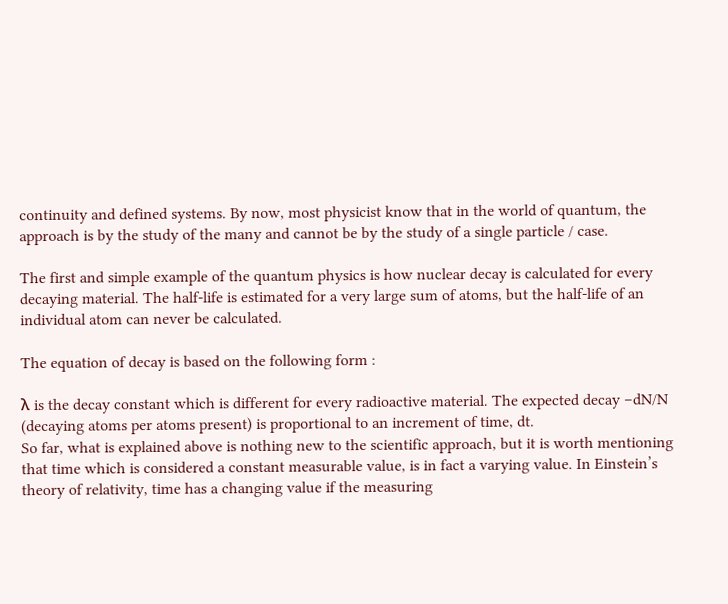continuity and defined systems. By now, most physicist know that in the world of quantum, the approach is by the study of the many and cannot be by the study of a single particle / case.

The first and simple example of the quantum physics is how nuclear decay is calculated for every decaying material. The half-life is estimated for a very large sum of atoms, but the half-life of an individual atom can never be calculated.

The equation of decay is based on the following form :

λ is the decay constant which is different for every radioactive material. The expected decay −dN/N (decaying atoms per atoms present) is proportional to an increment of time, dt.
So far, what is explained above is nothing new to the scientific approach, but it is worth mentioning that time which is considered a constant measurable value, is in fact a varying value. In Einstein’s theory of relativity, time has a changing value if the measuring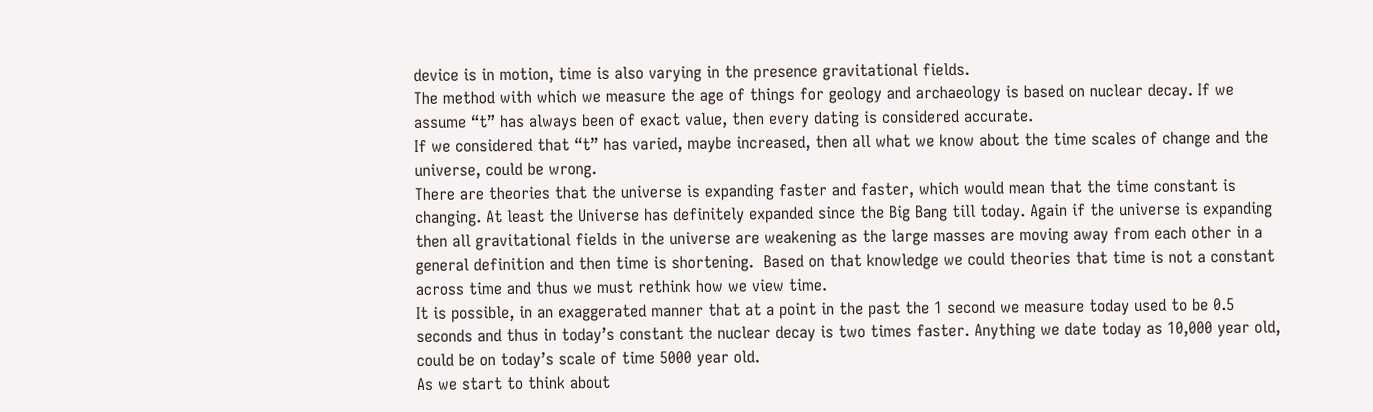device is in motion, time is also varying in the presence gravitational fields.
The method with which we measure the age of things for geology and archaeology is based on nuclear decay. If we assume “t” has always been of exact value, then every dating is considered accurate.
If we considered that “t” has varied, maybe increased, then all what we know about the time scales of change and the universe, could be wrong.
There are theories that the universe is expanding faster and faster, which would mean that the time constant is changing. At least the Universe has definitely expanded since the Big Bang till today. Again if the universe is expanding then all gravitational fields in the universe are weakening as the large masses are moving away from each other in a general definition and then time is shortening.  Based on that knowledge we could theories that time is not a constant across time and thus we must rethink how we view time.
It is possible, in an exaggerated manner that at a point in the past the 1 second we measure today used to be 0.5 seconds and thus in today’s constant the nuclear decay is two times faster. Anything we date today as 10,000 year old, could be on today’s scale of time 5000 year old.
As we start to think about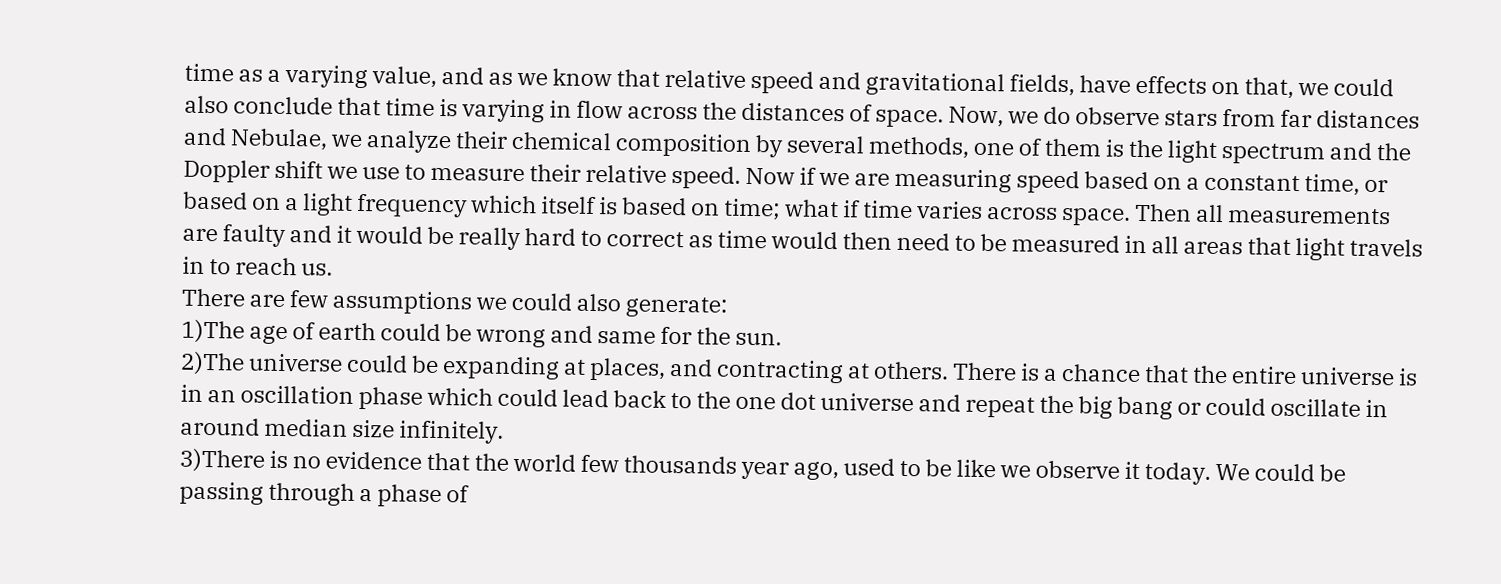time as a varying value, and as we know that relative speed and gravitational fields, have effects on that, we could also conclude that time is varying in flow across the distances of space. Now, we do observe stars from far distances and Nebulae, we analyze their chemical composition by several methods, one of them is the light spectrum and the Doppler shift we use to measure their relative speed. Now if we are measuring speed based on a constant time, or based on a light frequency which itself is based on time; what if time varies across space. Then all measurements are faulty and it would be really hard to correct as time would then need to be measured in all areas that light travels in to reach us.
There are few assumptions we could also generate:
1)The age of earth could be wrong and same for the sun.
2)The universe could be expanding at places, and contracting at others. There is a chance that the entire universe is in an oscillation phase which could lead back to the one dot universe and repeat the big bang or could oscillate in around median size infinitely.
3)There is no evidence that the world few thousands year ago, used to be like we observe it today. We could be passing through a phase of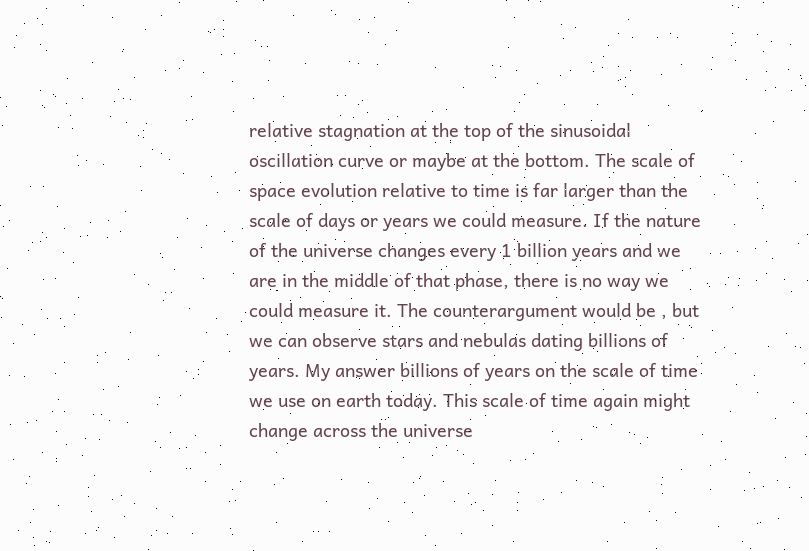relative stagnation at the top of the sinusoidal oscillation curve or maybe at the bottom. The scale of space evolution relative to time is far larger than the scale of days or years we could measure. If the nature of the universe changes every 1 billion years and we are in the middle of that phase, there is no way we could measure it. The counterargument would be , but we can observe stars and nebulas dating billions of years. My answer billions of years on the scale of time we use on earth today. This scale of time again might change across the universe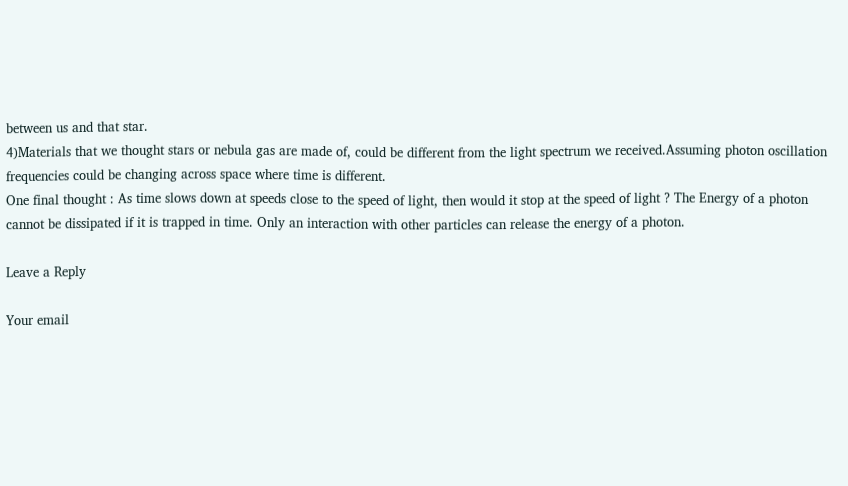between us and that star.
4)Materials that we thought stars or nebula gas are made of, could be different from the light spectrum we received.Assuming photon oscillation frequencies could be changing across space where time is different.
One final thought : As time slows down at speeds close to the speed of light, then would it stop at the speed of light ? The Energy of a photon cannot be dissipated if it is trapped in time. Only an interaction with other particles can release the energy of a photon.

Leave a Reply

Your email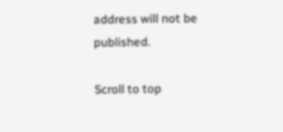address will not be published.

Scroll to top